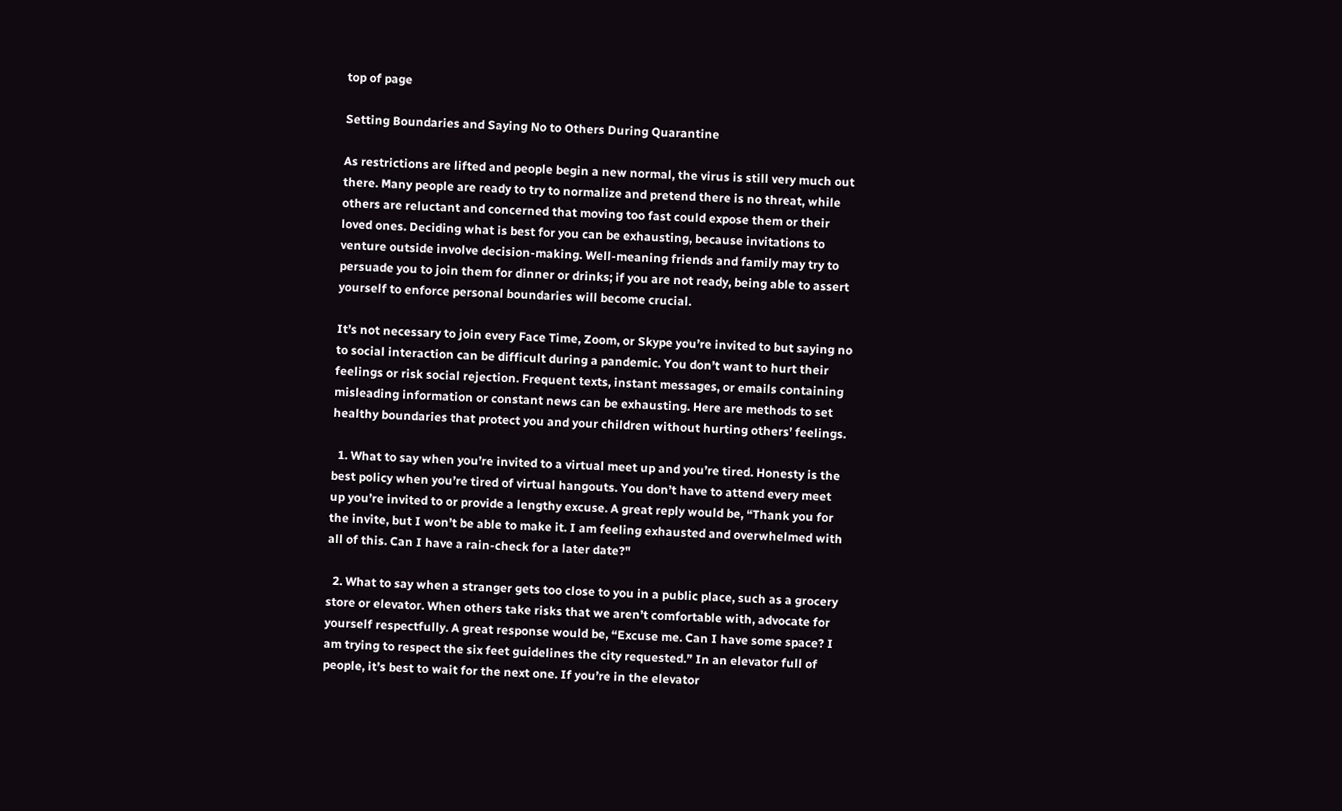top of page

Setting Boundaries and Saying No to Others During Quarantine

As restrictions are lifted and people begin a new normal, the virus is still very much out there. Many people are ready to try to normalize and pretend there is no threat, while others are reluctant and concerned that moving too fast could expose them or their loved ones. Deciding what is best for you can be exhausting, because invitations to venture outside involve decision-making. Well-meaning friends and family may try to persuade you to join them for dinner or drinks; if you are not ready, being able to assert yourself to enforce personal boundaries will become crucial.

It’s not necessary to join every Face Time, Zoom, or Skype you’re invited to but saying no to social interaction can be difficult during a pandemic. You don’t want to hurt their feelings or risk social rejection. Frequent texts, instant messages, or emails containing misleading information or constant news can be exhausting. Here are methods to set healthy boundaries that protect you and your children without hurting others’ feelings.

  1. What to say when you’re invited to a virtual meet up and you’re tired. Honesty is the best policy when you’re tired of virtual hangouts. You don’t have to attend every meet up you’re invited to or provide a lengthy excuse. A great reply would be, “Thank you for the invite, but I won’t be able to make it. I am feeling exhausted and overwhelmed with all of this. Can I have a rain-check for a later date?"

  2. What to say when a stranger gets too close to you in a public place, such as a grocery store or elevator. When others take risks that we aren’t comfortable with, advocate for yourself respectfully. A great response would be, “Excuse me. Can I have some space? I am trying to respect the six feet guidelines the city requested.” In an elevator full of people, it’s best to wait for the next one. If you’re in the elevator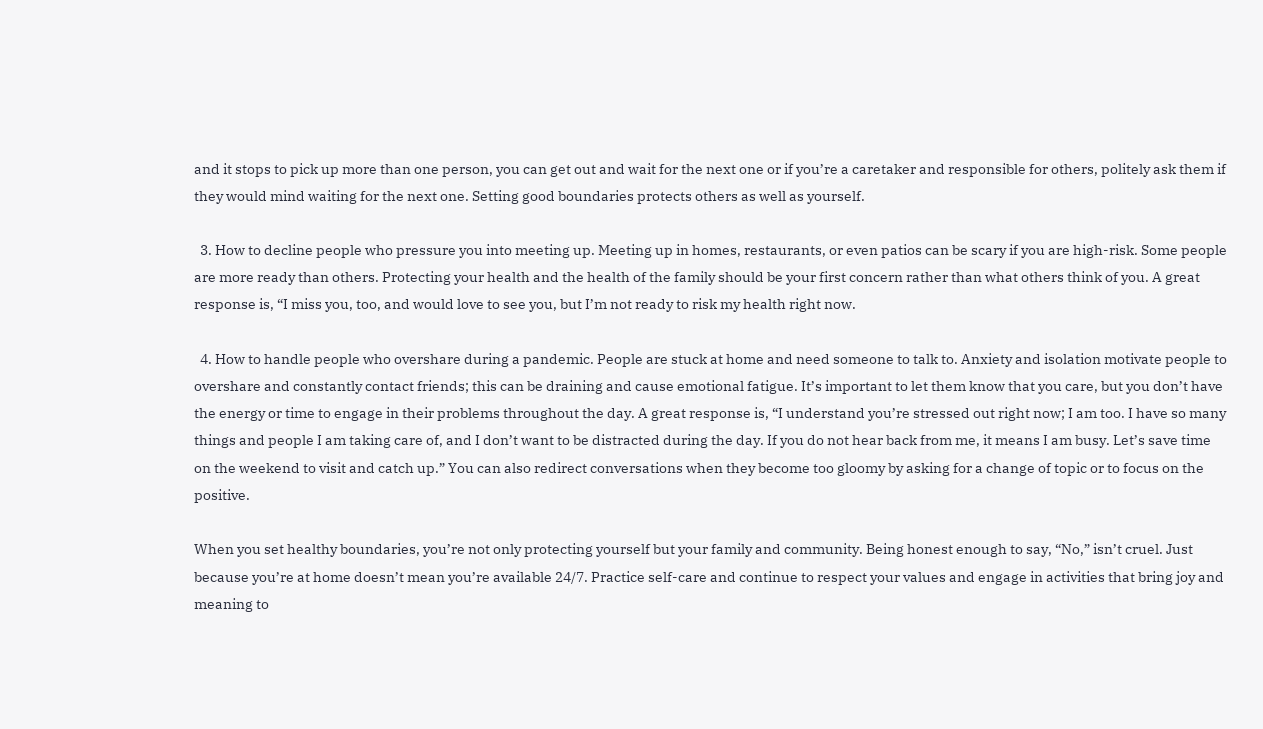and it stops to pick up more than one person, you can get out and wait for the next one or if you’re a caretaker and responsible for others, politely ask them if they would mind waiting for the next one. Setting good boundaries protects others as well as yourself.

  3. How to decline people who pressure you into meeting up. Meeting up in homes, restaurants, or even patios can be scary if you are high-risk. Some people are more ready than others. Protecting your health and the health of the family should be your first concern rather than what others think of you. A great response is, “I miss you, too, and would love to see you, but I’m not ready to risk my health right now.

  4. How to handle people who overshare during a pandemic. People are stuck at home and need someone to talk to. Anxiety and isolation motivate people to overshare and constantly contact friends; this can be draining and cause emotional fatigue. It’s important to let them know that you care, but you don’t have the energy or time to engage in their problems throughout the day. A great response is, “I understand you’re stressed out right now; I am too. I have so many things and people I am taking care of, and I don’t want to be distracted during the day. If you do not hear back from me, it means I am busy. Let’s save time on the weekend to visit and catch up.” You can also redirect conversations when they become too gloomy by asking for a change of topic or to focus on the positive.

When you set healthy boundaries, you’re not only protecting yourself but your family and community. Being honest enough to say, “No,” isn’t cruel. Just because you’re at home doesn’t mean you’re available 24/7. Practice self-care and continue to respect your values and engage in activities that bring joy and meaning to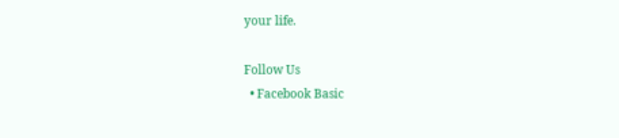your life.

Follow Us
  • Facebook Basic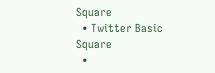Square
  • Twitter Basic Square
  •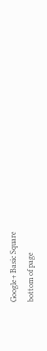Google+ Basic Square
bottom of page